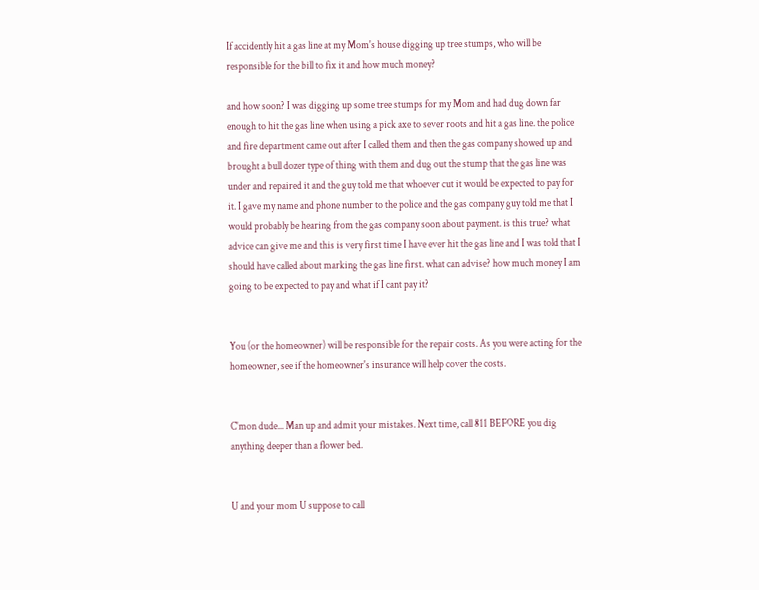If accidently hit a gas line at my Mom's house digging up tree stumps, who will be responsible for the bill to fix it and how much money?

and how soon? I was digging up some tree stumps for my Mom and had dug down far enough to hit the gas line when using a pick axe to sever roots and hit a gas line. the police and fire department came out after I called them and then the gas company showed up and brought a bull dozer type of thing with them and dug out the stump that the gas line was under and repaired it and the guy told me that whoever cut it would be expected to pay for it. I gave my name and phone number to the police and the gas company guy told me that I would probably be hearing from the gas company soon about payment. is this true? what advice can give me and this is very first time I have ever hit the gas line and I was told that I should have called about marking the gas line first. what can advise? how much money I am going to be expected to pay and what if I cant pay it?


You (or the homeowner) will be responsible for the repair costs. As you were acting for the homeowner, see if the homeowner's insurance will help cover the costs.


C'mon dude... Man up and admit your mistakes. Next time, call 811 BEFORE you dig anything deeper than a flower bed.


U and your mom U suppose to call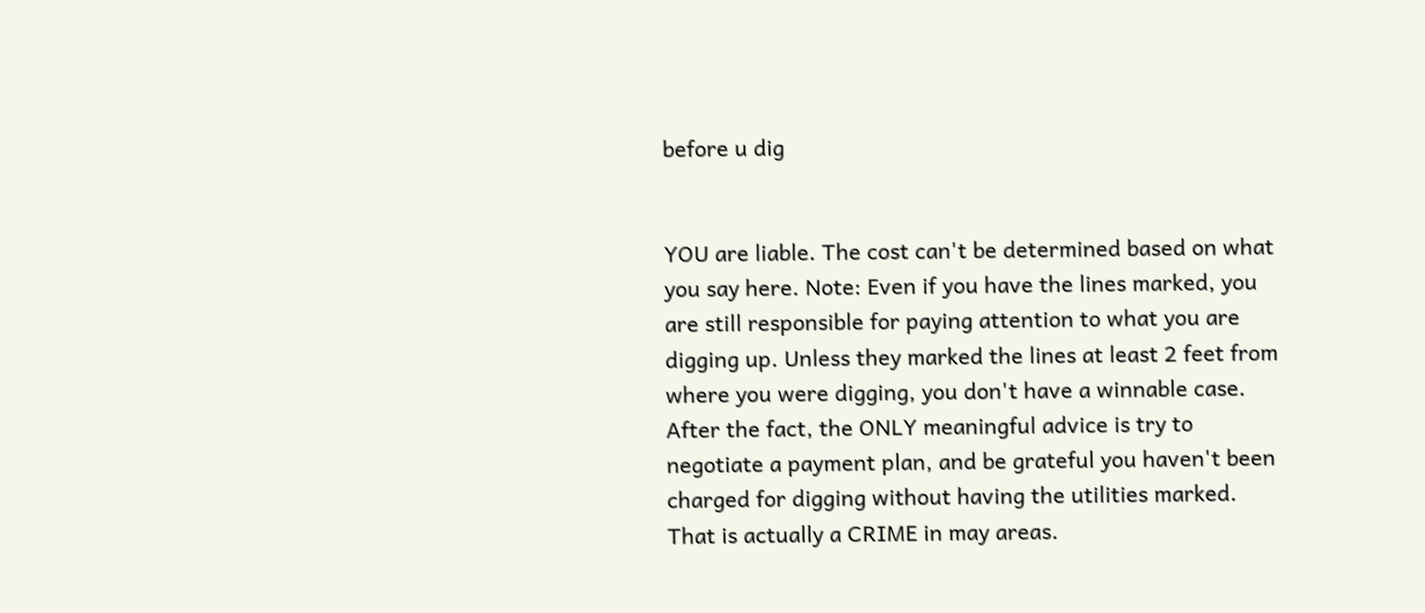before u dig


YOU are liable. The cost can't be determined based on what you say here. Note: Even if you have the lines marked, you are still responsible for paying attention to what you are digging up. Unless they marked the lines at least 2 feet from where you were digging, you don't have a winnable case. After the fact, the ONLY meaningful advice is try to negotiate a payment plan, and be grateful you haven't been charged for digging without having the utilities marked. That is actually a CRIME in may areas.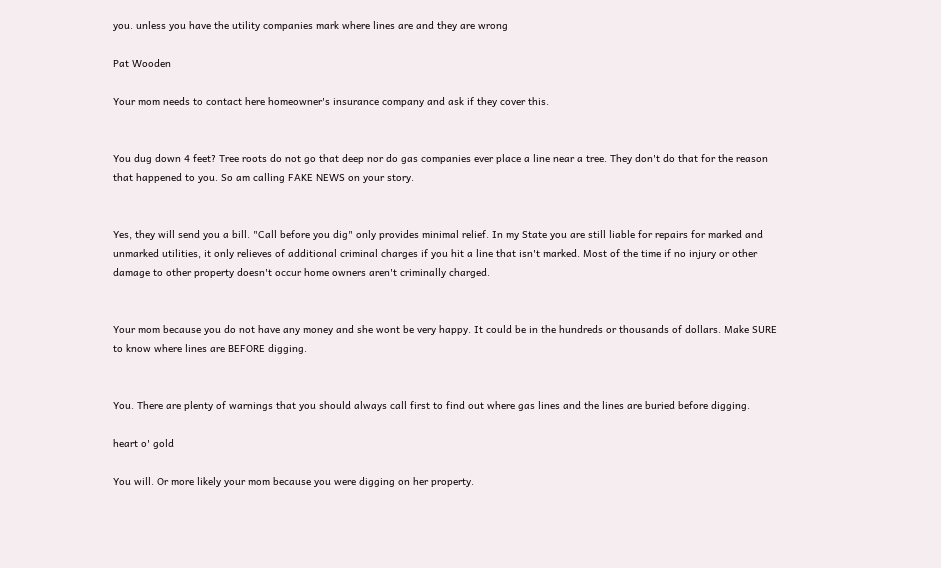you. unless you have the utility companies mark where lines are and they are wrong

Pat Wooden

Your mom needs to contact here homeowner's insurance company and ask if they cover this.


You dug down 4 feet? Tree roots do not go that deep nor do gas companies ever place a line near a tree. They don't do that for the reason that happened to you. So am calling FAKE NEWS on your story.


Yes, they will send you a bill. "Call before you dig" only provides minimal relief. In my State you are still liable for repairs for marked and unmarked utilities, it only relieves of additional criminal charges if you hit a line that isn't marked. Most of the time if no injury or other damage to other property doesn't occur home owners aren't criminally charged.


Your mom because you do not have any money and she wont be very happy. It could be in the hundreds or thousands of dollars. Make SURE to know where lines are BEFORE digging.


You. There are plenty of warnings that you should always call first to find out where gas lines and the lines are buried before digging.

heart o' gold

You will. Or more likely your mom because you were digging on her property.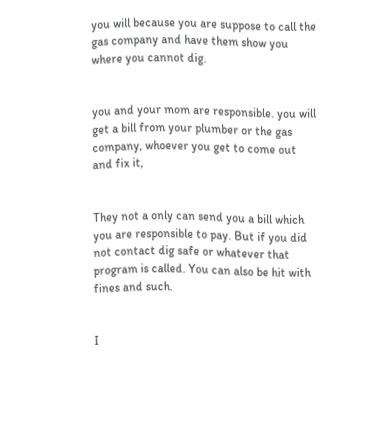you will because you are suppose to call the gas company and have them show you where you cannot dig.


you and your mom are responsible. you will get a bill from your plumber or the gas company, whoever you get to come out and fix it,


They not a only can send you a bill which you are responsible to pay. But if you did not contact dig safe or whatever that program is called. You can also be hit with fines and such.


I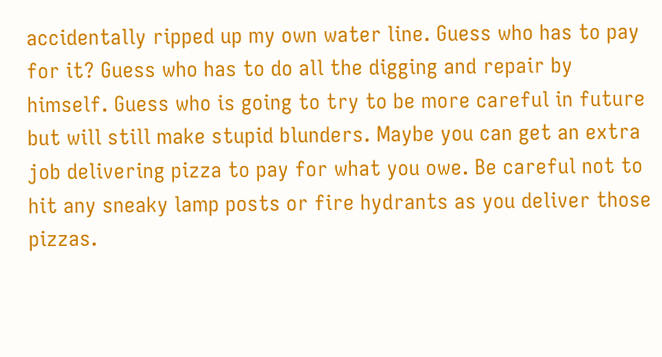accidentally ripped up my own water line. Guess who has to pay for it? Guess who has to do all the digging and repair by himself. Guess who is going to try to be more careful in future but will still make stupid blunders. Maybe you can get an extra job delivering pizza to pay for what you owe. Be careful not to hit any sneaky lamp posts or fire hydrants as you deliver those pizzas.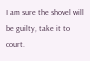I am sure the shovel will be guilty, take it to court.